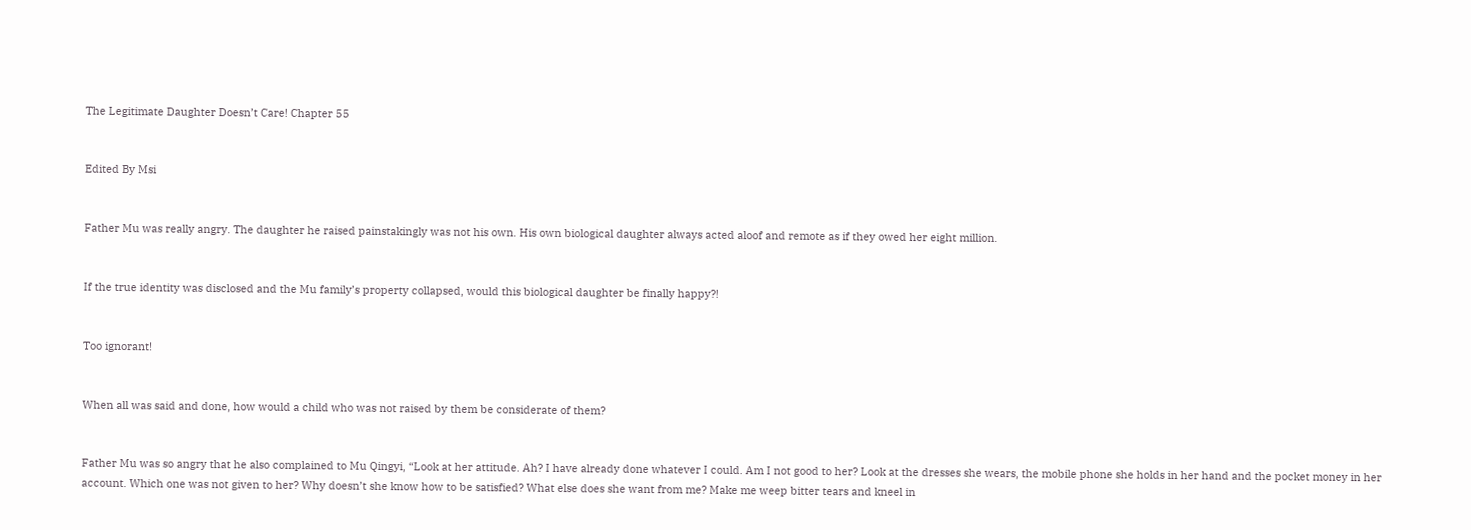The Legitimate Daughter Doesn’t Care! Chapter 55


Edited By Msi


Father Mu was really angry. The daughter he raised painstakingly was not his own. His own biological daughter always acted aloof and remote as if they owed her eight million.


If the true identity was disclosed and the Mu family’s property collapsed, would this biological daughter be finally happy?!


Too ignorant!


When all was said and done, how would a child who was not raised by them be considerate of them?


Father Mu was so angry that he also complained to Mu Qingyi, “Look at her attitude. Ah? I have already done whatever I could. Am I not good to her? Look at the dresses she wears, the mobile phone she holds in her hand and the pocket money in her account. Which one was not given to her? Why doesn’t she know how to be satisfied? What else does she want from me? Make me weep bitter tears and kneel in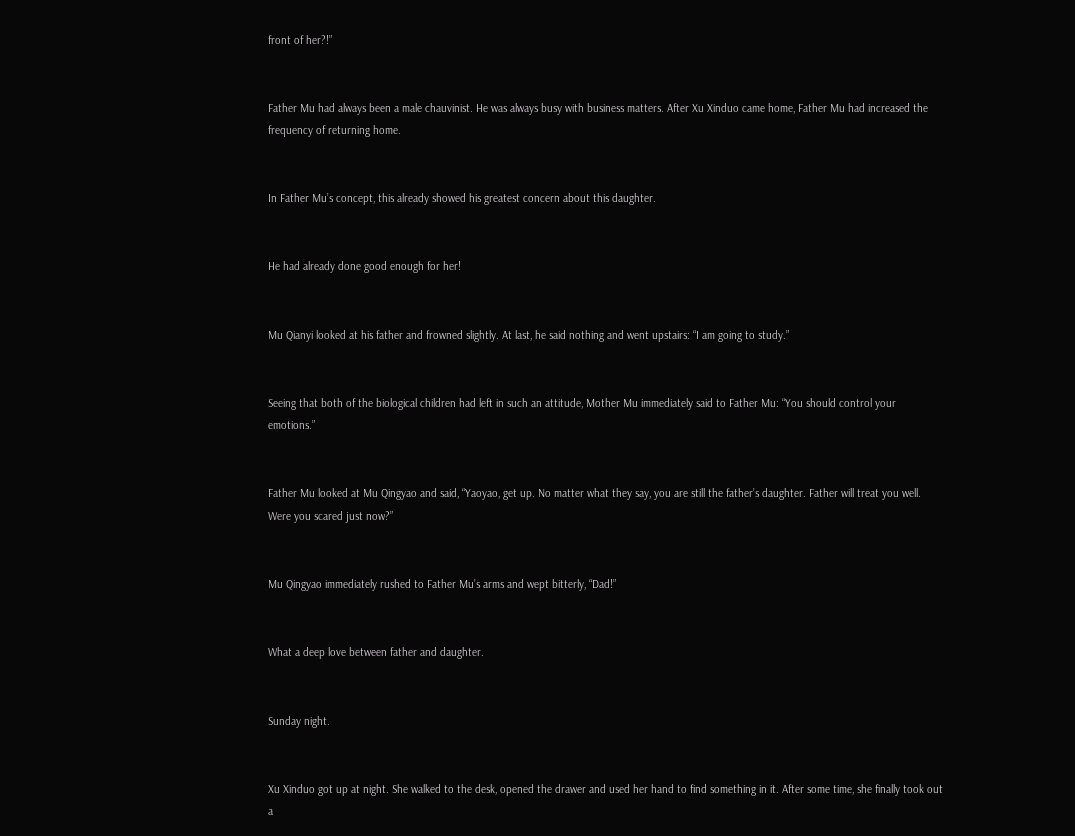front of her?!”


Father Mu had always been a male chauvinist. He was always busy with business matters. After Xu Xinduo came home, Father Mu had increased the frequency of returning home.


In Father Mu’s concept, this already showed his greatest concern about this daughter.


He had already done good enough for her!


Mu Qianyi looked at his father and frowned slightly. At last, he said nothing and went upstairs: “I am going to study.”


Seeing that both of the biological children had left in such an attitude, Mother Mu immediately said to Father Mu: “You should control your emotions.”


Father Mu looked at Mu Qingyao and said, “Yaoyao, get up. No matter what they say, you are still the father’s daughter. Father will treat you well. Were you scared just now?”


Mu Qingyao immediately rushed to Father Mu’s arms and wept bitterly, “Dad!”


What a deep love between father and daughter.


Sunday night.


Xu Xinduo got up at night. She walked to the desk, opened the drawer and used her hand to find something in it. After some time, she finally took out a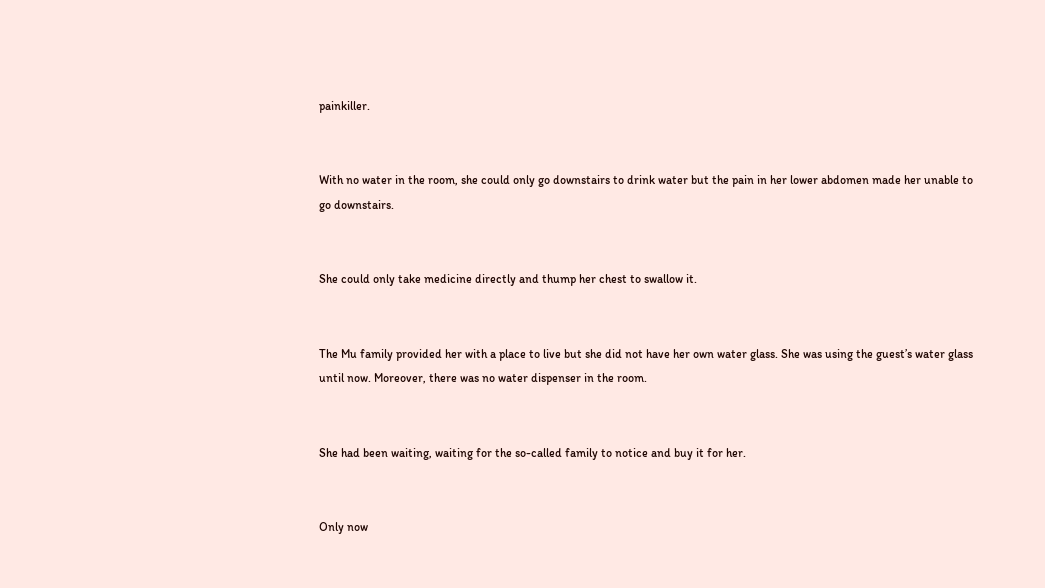painkiller.


With no water in the room, she could only go downstairs to drink water but the pain in her lower abdomen made her unable to go downstairs.


She could only take medicine directly and thump her chest to swallow it.


The Mu family provided her with a place to live but she did not have her own water glass. She was using the guest’s water glass until now. Moreover, there was no water dispenser in the room.


She had been waiting, waiting for the so-called family to notice and buy it for her.


Only now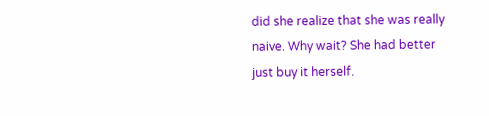did she realize that she was really naive. Why wait? She had better just buy it herself.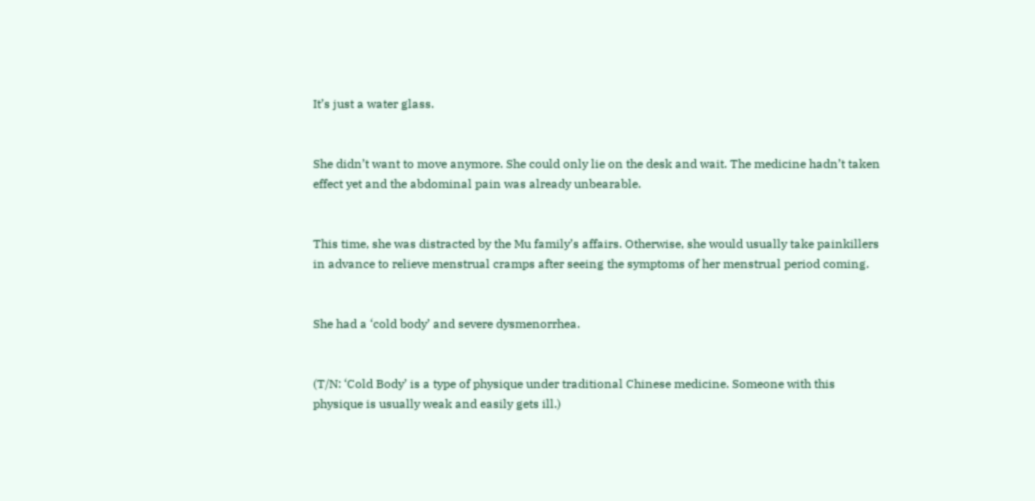It’s just a water glass.


She didn’t want to move anymore. She could only lie on the desk and wait. The medicine hadn’t taken effect yet and the abdominal pain was already unbearable.


This time, she was distracted by the Mu family’s affairs. Otherwise, she would usually take painkillers in advance to relieve menstrual cramps after seeing the symptoms of her menstrual period coming.


She had a ‘cold body’ and severe dysmenorrhea.


(T/N: ‘Cold Body’ is a type of physique under traditional Chinese medicine. Someone with this physique is usually weak and easily gets ill.)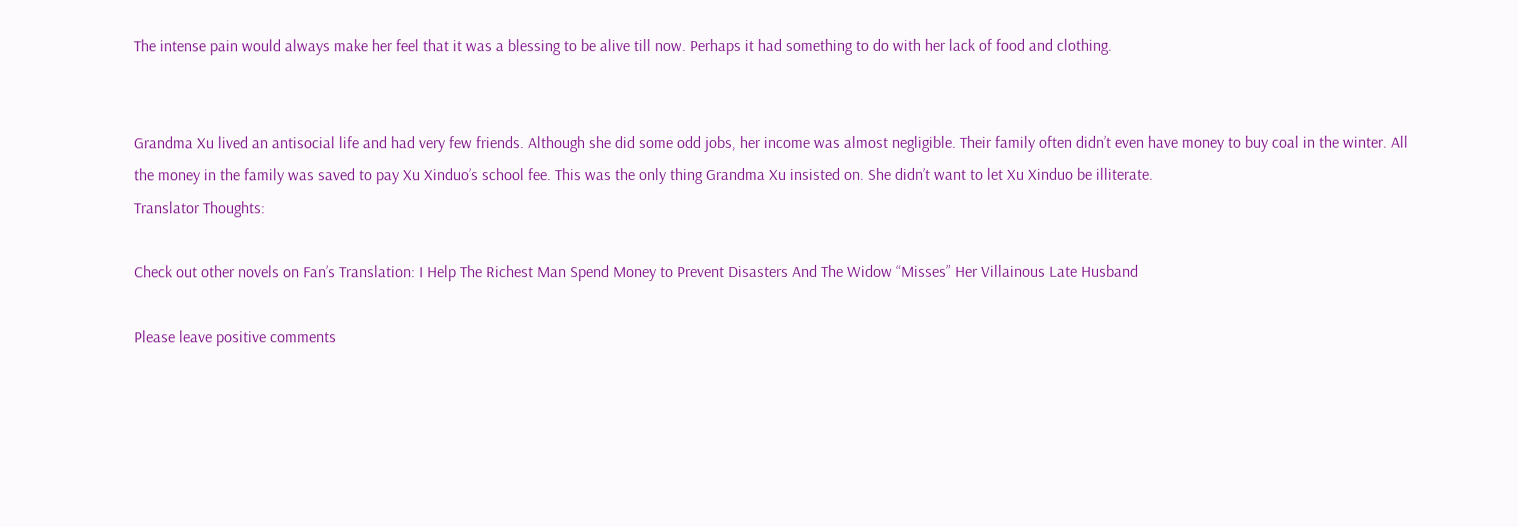The intense pain would always make her feel that it was a blessing to be alive till now. Perhaps it had something to do with her lack of food and clothing.


Grandma Xu lived an antisocial life and had very few friends. Although she did some odd jobs, her income was almost negligible. Their family often didn’t even have money to buy coal in the winter. All the money in the family was saved to pay Xu Xinduo’s school fee. This was the only thing Grandma Xu insisted on. She didn’t want to let Xu Xinduo be illiterate.
Translator Thoughts:

Check out other novels on Fan’s Translation: I Help The Richest Man Spend Money to Prevent Disasters And The Widow “Misses” Her Villainous Late Husband

Please leave positive comments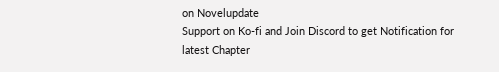on Novelupdate
Support on Ko-fi and Join Discord to get Notification for latest Chapter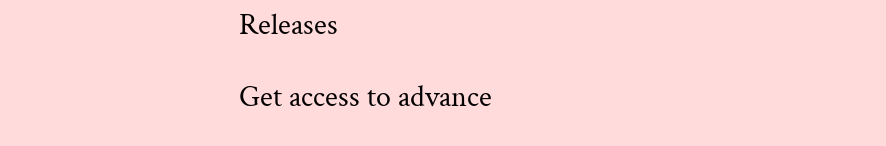Releases

Get access to advance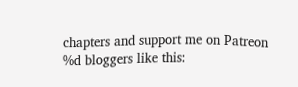chapters and support me on Patreon
%d bloggers like this: